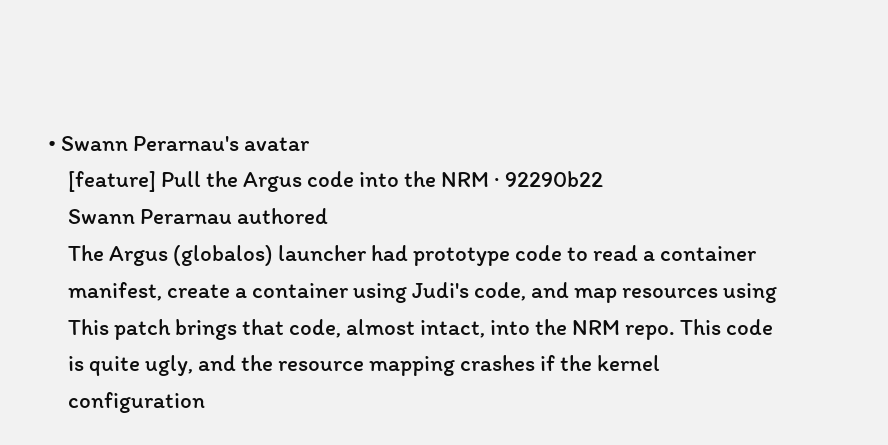• Swann Perarnau's avatar
    [feature] Pull the Argus code into the NRM · 92290b22
    Swann Perarnau authored
    The Argus (globalos) launcher had prototype code to read a container
    manifest, create a container using Judi's code, and map resources using
    This patch brings that code, almost intact, into the NRM repo. This code
    is quite ugly, and the resource mapping crashes if the kernel
    configuration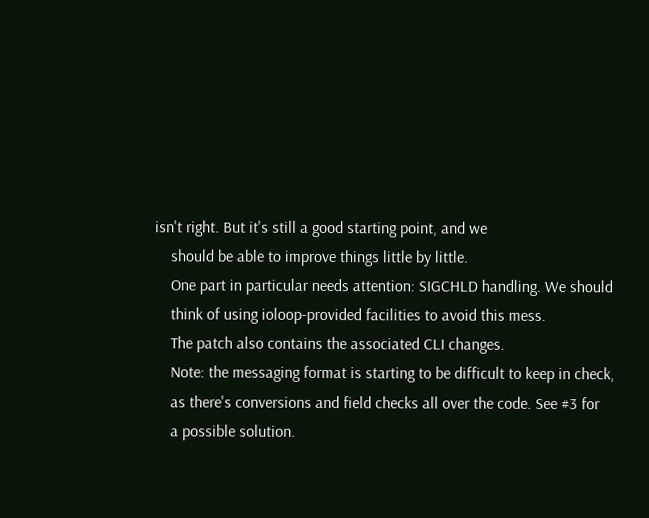isn't right. But it's still a good starting point, and we
    should be able to improve things little by little.
    One part in particular needs attention: SIGCHLD handling. We should
    think of using ioloop-provided facilities to avoid this mess.
    The patch also contains the associated CLI changes.
    Note: the messaging format is starting to be difficult to keep in check,
    as there's conversions and field checks all over the code. See #3 for
    a possible solution.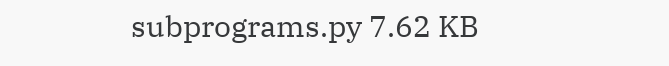subprograms.py 7.62 KB